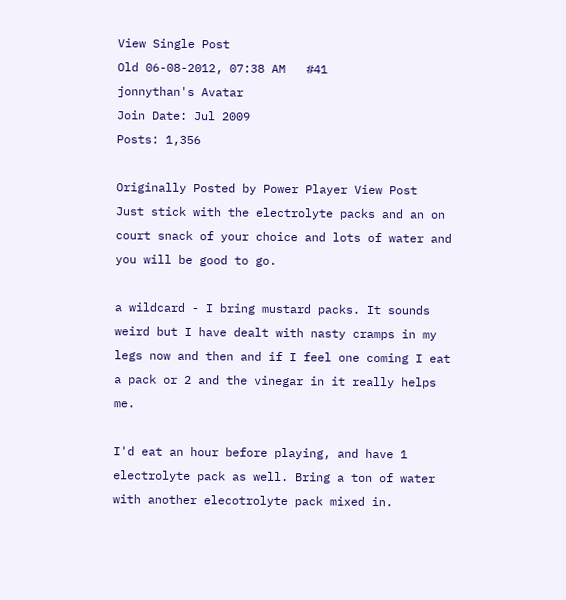View Single Post
Old 06-08-2012, 07:38 AM   #41
jonnythan's Avatar
Join Date: Jul 2009
Posts: 1,356

Originally Posted by Power Player View Post
Just stick with the electrolyte packs and an on court snack of your choice and lots of water and you will be good to go.

a wildcard - I bring mustard packs. It sounds weird but I have dealt with nasty cramps in my legs now and then and if I feel one coming I eat a pack or 2 and the vinegar in it really helps me.

I'd eat an hour before playing, and have 1 electrolyte pack as well. Bring a ton of water with another elecotrolyte pack mixed in.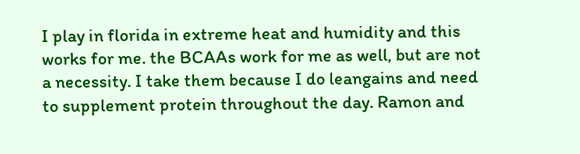I play in florida in extreme heat and humidity and this works for me. the BCAAs work for me as well, but are not a necessity. I take them because I do leangains and need to supplement protein throughout the day. Ramon and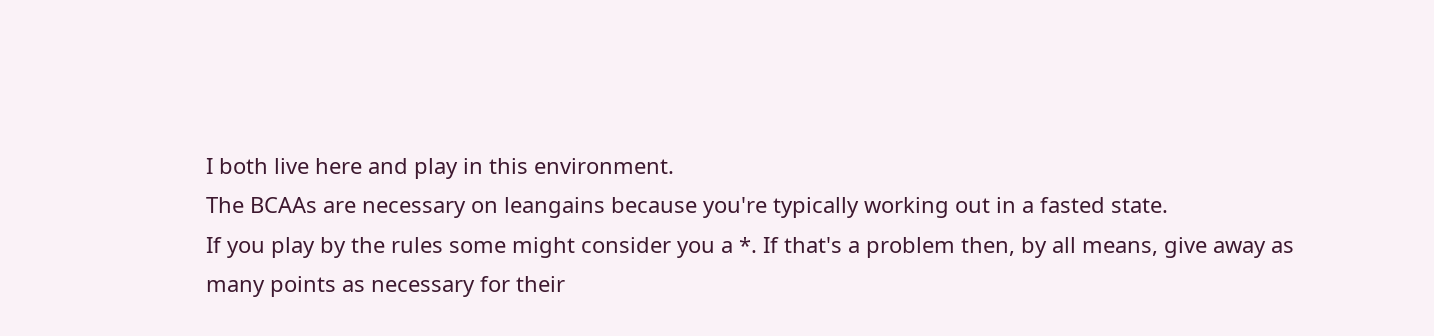I both live here and play in this environment.
The BCAAs are necessary on leangains because you're typically working out in a fasted state.
If you play by the rules some might consider you a *. If that's a problem then, by all means, give away as many points as necessary for their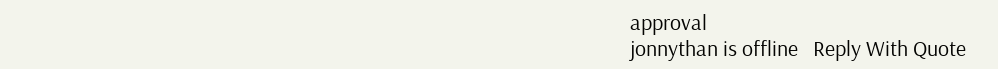approval
jonnythan is offline   Reply With Quote